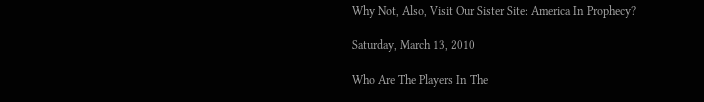Why Not, Also, Visit Our Sister Site: America In Prophecy?

Saturday, March 13, 2010

Who Are The Players In The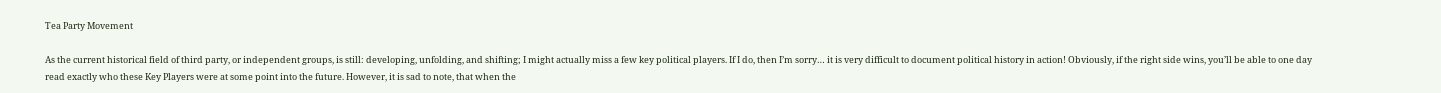Tea Party Movement

As the current historical field of third party, or independent groups, is still: developing, unfolding, and shifting; I might actually miss a few key political players. If I do, then I’m sorry… it is very difficult to document political history in action! Obviously, if the right side wins, you’ll be able to one day read exactly who these Key Players were at some point into the future. However, it is sad to note, that when the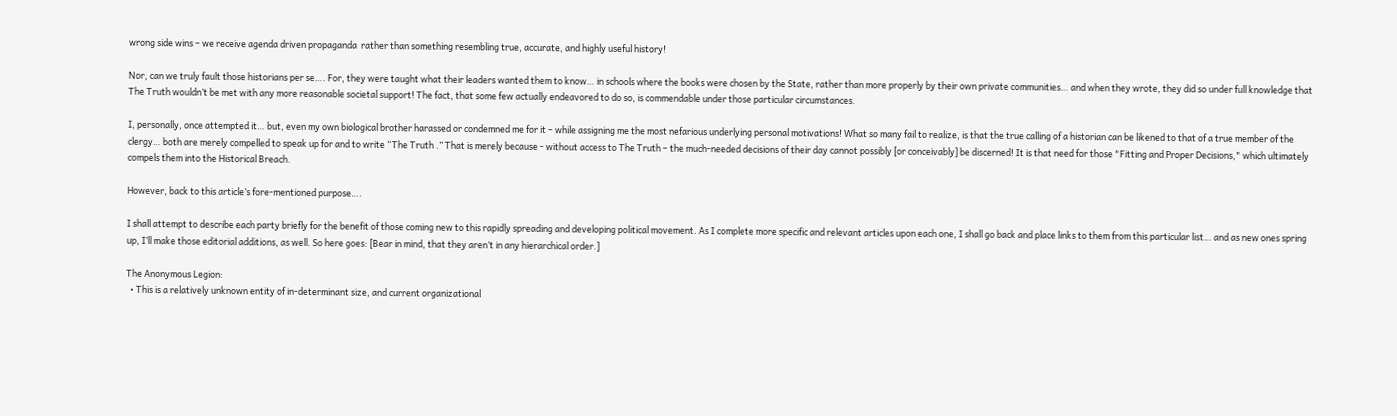wrong side wins – we receive agenda driven propaganda  rather than something resembling true, accurate, and highly useful history!

Nor, can we truly fault those historians per se…. For, they were taught what their leaders wanted them to know… in schools where the books were chosen by the State, rather than more properly by their own private communities… and when they wrote, they did so under full knowledge that The Truth wouldn’t be met with any more reasonable societal support! The fact, that some few actually endeavored to do so, is commendable under those particular circumstances.

I, personally, once attempted it… but, even my own biological brother harassed or condemned me for it – while assigning me the most nefarious underlying personal motivations! What so many fail to realize, is that the true calling of a historian can be likened to that of a true member of the clergy… both are merely compelled to speak up for and to write “The Truth .” That is merely because - without access to The Truth – the much-needed decisions of their day cannot possibly [or conceivably] be discerned! It is that need for those "Fitting and Proper Decisions," which ultimately compels them into the Historical Breach.

However, back to this article’s fore-mentioned purpose….

I shall attempt to describe each party briefly for the benefit of those coming new to this rapidly spreading and developing political movement. As I complete more specific and relevant articles upon each one, I shall go back and place links to them from this particular list… and as new ones spring up, I’ll make those editorial additions, as well. So here goes: [Bear in mind, that they aren’t in any hierarchical order.]

The Anonymous Legion:
  • This is a relatively unknown entity of in-determinant size, and current organizational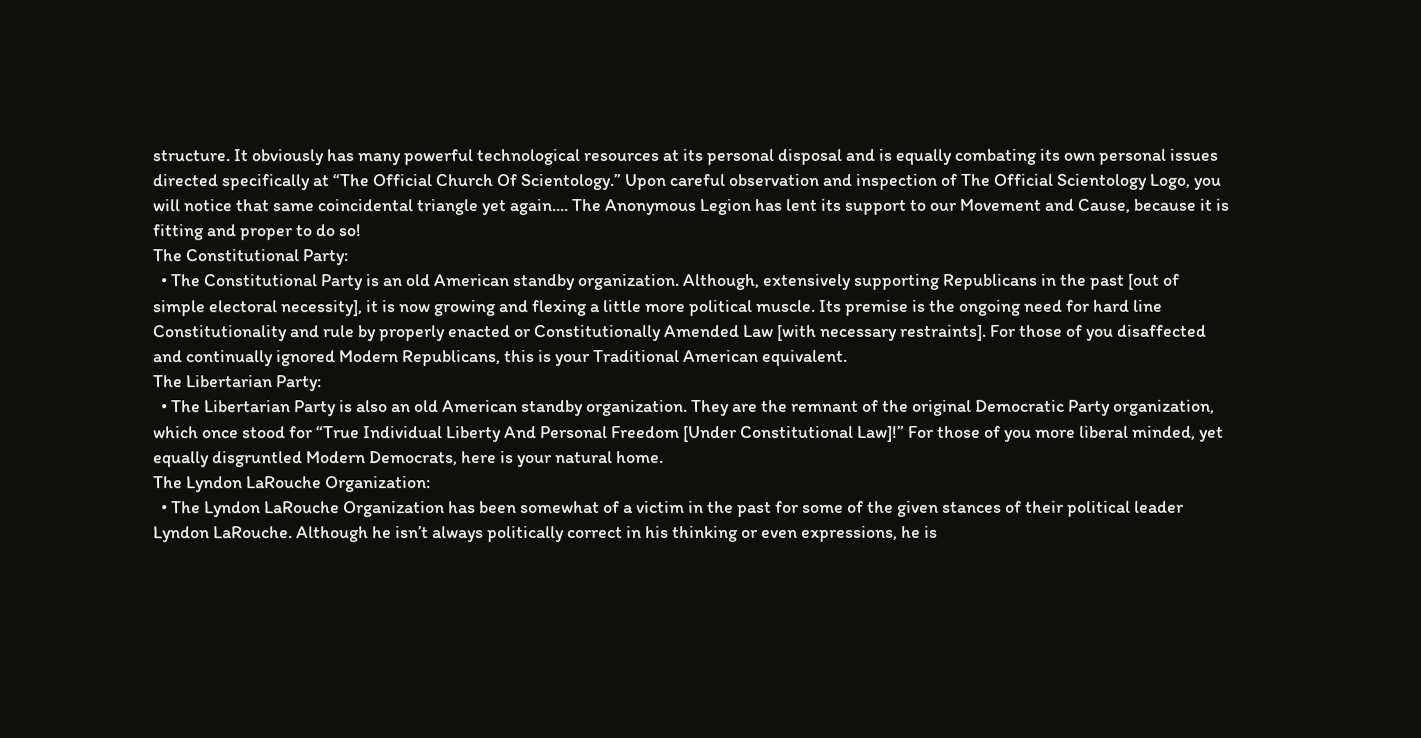structure. It obviously has many powerful technological resources at its personal disposal and is equally combating its own personal issues directed specifically at “The Official Church Of Scientology.” Upon careful observation and inspection of The Official Scientology Logo, you will notice that same coincidental triangle yet again.... The Anonymous Legion has lent its support to our Movement and Cause, because it is fitting and proper to do so!
The Constitutional Party:
  • The Constitutional Party is an old American standby organization. Although, extensively supporting Republicans in the past [out of simple electoral necessity], it is now growing and flexing a little more political muscle. Its premise is the ongoing need for hard line Constitutionality and rule by properly enacted or Constitutionally Amended Law [with necessary restraints]. For those of you disaffected and continually ignored Modern Republicans, this is your Traditional American equivalent.
The Libertarian Party:
  • The Libertarian Party is also an old American standby organization. They are the remnant of the original Democratic Party organization, which once stood for “True Individual Liberty And Personal Freedom [Under Constitutional Law]!” For those of you more liberal minded, yet equally disgruntled Modern Democrats, here is your natural home.
The Lyndon LaRouche Organization:
  • The Lyndon LaRouche Organization has been somewhat of a victim in the past for some of the given stances of their political leader Lyndon LaRouche. Although he isn’t always politically correct in his thinking or even expressions, he is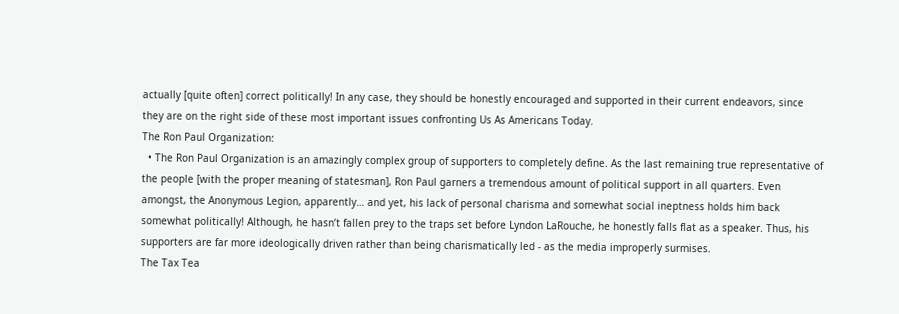actually [quite often] correct politically! In any case, they should be honestly encouraged and supported in their current endeavors, since they are on the right side of these most important issues confronting Us As Americans Today.
The Ron Paul Organization:
  • The Ron Paul Organization is an amazingly complex group of supporters to completely define. As the last remaining true representative of the people [with the proper meaning of statesman], Ron Paul garners a tremendous amount of political support in all quarters. Even amongst, the Anonymous Legion, apparently… and yet, his lack of personal charisma and somewhat social ineptness holds him back somewhat politically! Although, he hasn’t fallen prey to the traps set before Lyndon LaRouche, he honestly falls flat as a speaker. Thus, his supporters are far more ideologically driven rather than being charismatically led - as the media improperly surmises.
The Tax Tea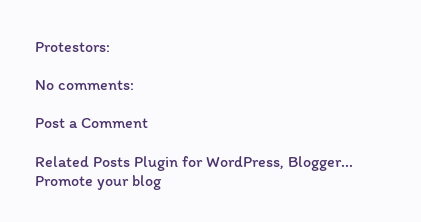Protestors:

No comments:

Post a Comment

Related Posts Plugin for WordPress, Blogger...
Promote your blog